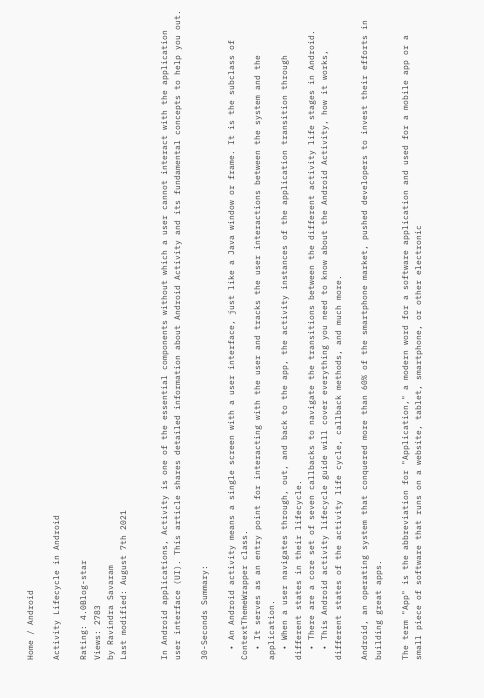Home / Android

Activity Lifecycle in Android

Rating: 4.0Blog-star
Views: 2783
by Ravindra Savaram
Last modified: August 7th 2021


In Android applications, Activity is one of the essential components without which a user cannot interact with the application user interface (UI). This article shares detailed information about Android Activity and its fundamental concepts to help you out.

30-Seconds Summary:

  • An Android activity means a single screen with a user interface, just like a Java window or frame. It is the subclass of ContextThemeWrapper class.
  • It serves as an entry point for interacting with the user and tracks the user interactions between the system and the application.
  • When a user navigates through, out, and back to the app, the activity instances of the application transition through different states in their lifecycle.
  • There are a core set of seven callbacks to navigate the transitions between the different activity life stages in Android.
  • This Android activity lifecycle guide will cover everything you need to know about the Android Activity, how it works, different states of the activity life cycle, callback methods, and much more.

Android, an operating system that conquered more than 60% of the smartphone market, pushed developers to invest their efforts in building great apps.

The term "App" is the abbreviation for "Application," a modern word for a software application and used for a mobile app or a small piece of software that runs on a website, tablet, smartphone, or other electronic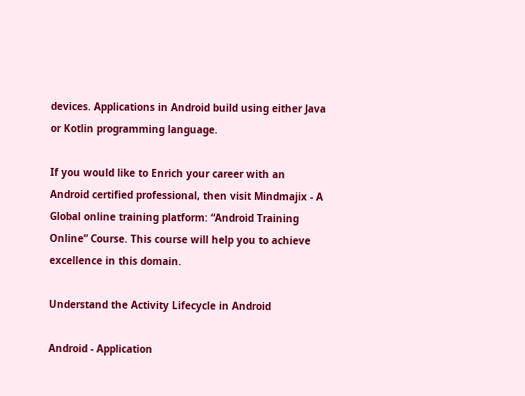devices. Applications in Android build using either Java or Kotlin programming language.

If you would like to Enrich your career with an Android certified professional, then visit Mindmajix - A Global online training platform: “Android Training Online” Course. This course will help you to achieve excellence in this domain.

Understand the Activity Lifecycle in Android

Android - Application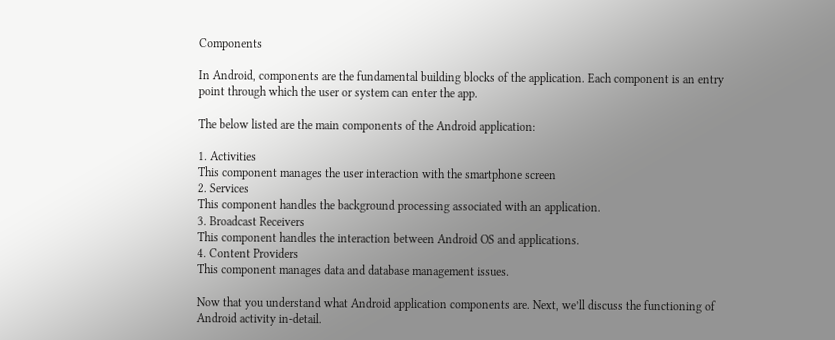Components

In Android, components are the fundamental building blocks of the application. Each component is an entry point through which the user or system can enter the app.

The below listed are the main components of the Android application:

1. Activities
This component manages the user interaction with the smartphone screen
2. Services
This component handles the background processing associated with an application.
3. Broadcast Receivers
This component handles the interaction between Android OS and applications.
4. Content Providers
This component manages data and database management issues.

Now that you understand what Android application components are. Next, we’ll discuss the functioning of Android activity in-detail.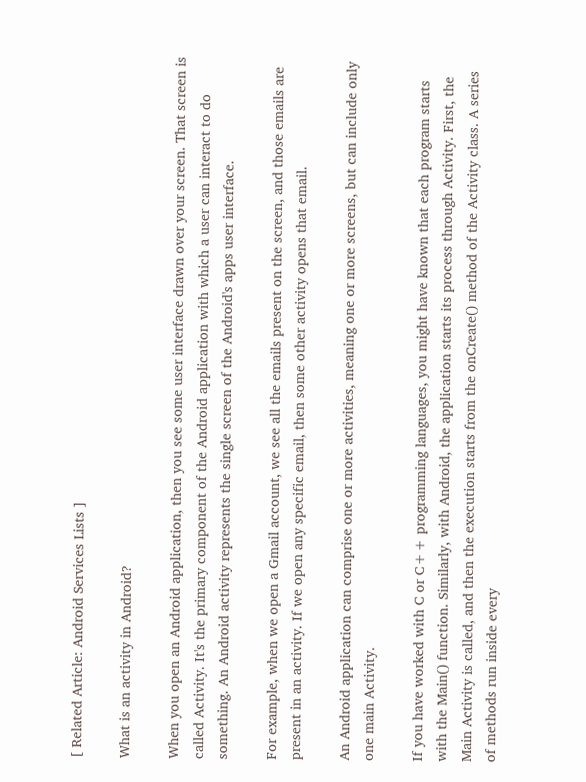[ Related Article: Android Services Lists ]

What is an activity in Android?

When you open an Android application, then you see some user interface drawn over your screen. That screen is called Activity. It's the primary component of the Android application with which a user can interact to do something. An Android activity represents the single screen of the Android's apps user interface.

For example, when we open a Gmail account, we see all the emails present on the screen, and those emails are present in an activity. If we open any specific email, then some other activity opens that email.

An Android application can comprise one or more activities, meaning one or more screens, but can include only one main Activity.

If you have worked with C or C++ programming languages, you might have known that each program starts with the Main() function. Similarly, with Android, the application starts its process through Activity. First, the Main Activity is called, and then the execution starts from the onCreate() method of the Activity class. A series of methods run inside every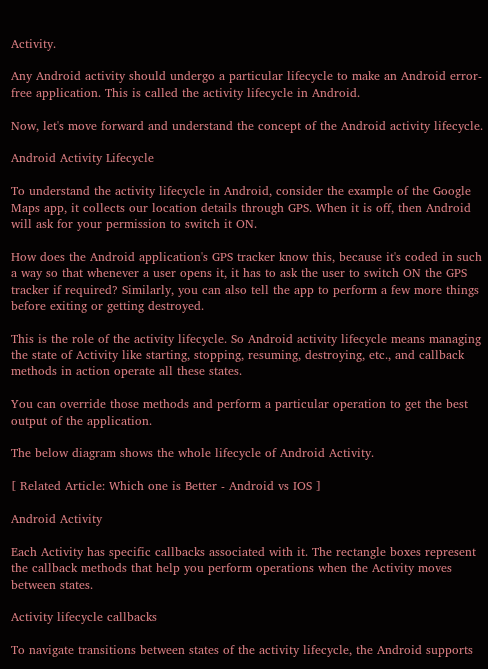Activity.

Any Android activity should undergo a particular lifecycle to make an Android error-free application. This is called the activity lifecycle in Android.

Now, let's move forward and understand the concept of the Android activity lifecycle.

Android Activity Lifecycle

To understand the activity lifecycle in Android, consider the example of the Google Maps app, it collects our location details through GPS. When it is off, then Android will ask for your permission to switch it ON.

How does the Android application's GPS tracker know this, because it's coded in such a way so that whenever a user opens it, it has to ask the user to switch ON the GPS tracker if required? Similarly, you can also tell the app to perform a few more things before exiting or getting destroyed.

This is the role of the activity lifecycle. So Android activity lifecycle means managing the state of Activity like starting, stopping, resuming, destroying, etc., and callback methods in action operate all these states.

You can override those methods and perform a particular operation to get the best output of the application.

The below diagram shows the whole lifecycle of Android Activity.

[ Related Article: Which one is Better - Android vs IOS ]

Android Activity

Each Activity has specific callbacks associated with it. The rectangle boxes represent the callback methods that help you perform operations when the Activity moves between states.

Activity lifecycle callbacks

To navigate transitions between states of the activity lifecycle, the Android supports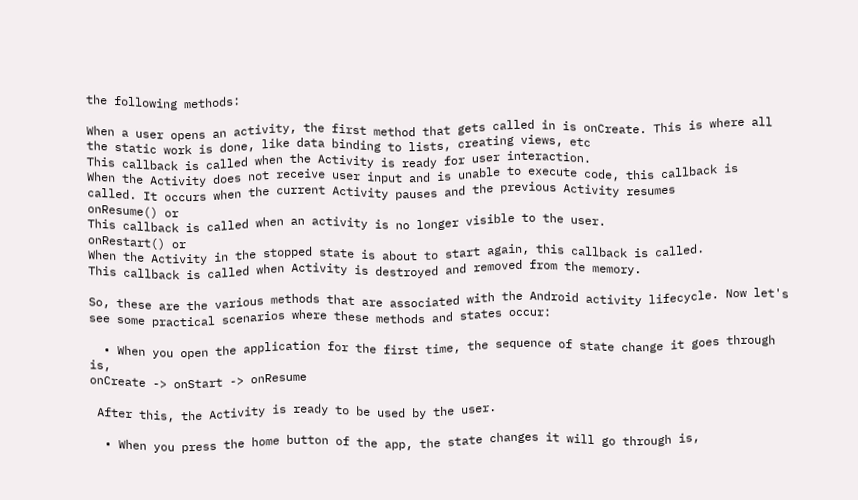the following methods:

When a user opens an activity, the first method that gets called in is onCreate. This is where all the static work is done, like data binding to lists, creating views, etc
This callback is called when the Activity is ready for user interaction.
When the Activity does not receive user input and is unable to execute code, this callback is called. It occurs when the current Activity pauses and the previous Activity resumes
onResume() or
This callback is called when an activity is no longer visible to the user.
onRestart() or
When the Activity in the stopped state is about to start again, this callback is called.
This callback is called when Activity is destroyed and removed from the memory.

So, these are the various methods that are associated with the Android activity lifecycle. Now let's see some practical scenarios where these methods and states occur:

  • When you open the application for the first time, the sequence of state change it goes through is,
onCreate -> onStart -> onResume

 After this, the Activity is ready to be used by the user.

  • When you press the home button of the app, the state changes it will go through is,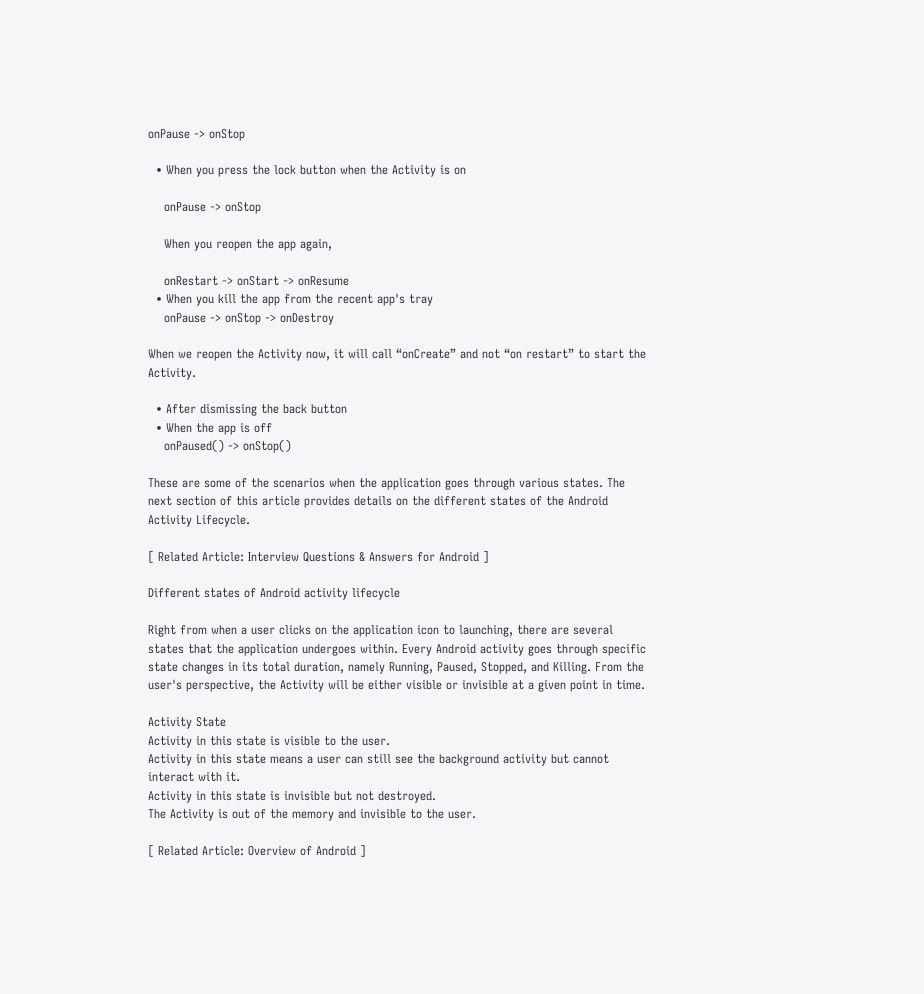onPause -> onStop

  • When you press the lock button when the Activity is on

    onPause -> onStop

    When you reopen the app again,

    onRestart -> onStart -> onResume
  • When you kill the app from the recent app's tray
    onPause -> onStop -> onDestroy

When we reopen the Activity now, it will call “onCreate” and not “on restart” to start the Activity.

  • After dismissing the back button
  • When the app is off
    onPaused() -> onStop()

These are some of the scenarios when the application goes through various states. The next section of this article provides details on the different states of the Android Activity Lifecycle.

[ Related Article: Interview Questions & Answers for Android ]

Different states of Android activity lifecycle

Right from when a user clicks on the application icon to launching, there are several states that the application undergoes within. Every Android activity goes through specific state changes in its total duration, namely Running, Paused, Stopped, and Killing. From the user's perspective, the Activity will be either visible or invisible at a given point in time.

Activity State
Activity in this state is visible to the user.
Activity in this state means a user can still see the background activity but cannot interact with it.
Activity in this state is invisible but not destroyed.
The Activity is out of the memory and invisible to the user.

[ Related Article: Overview of Android ]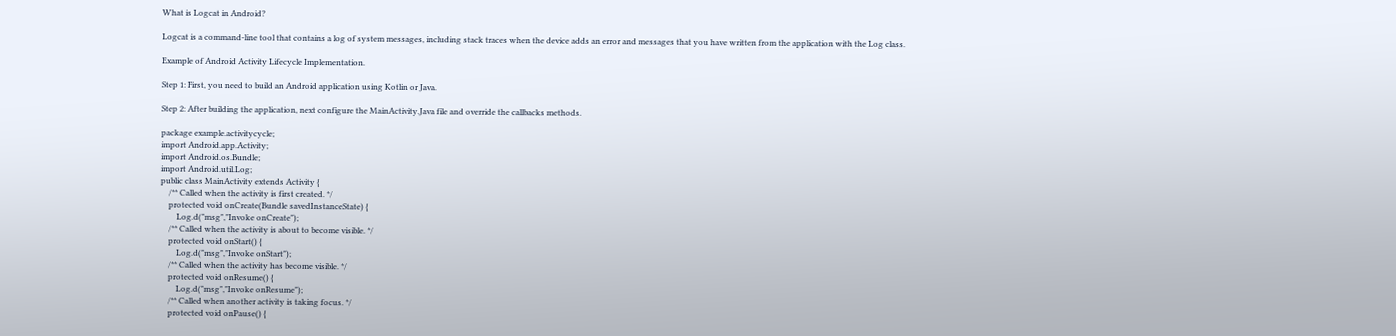What is Logcat in Android?

Logcat is a command-line tool that contains a log of system messages, including stack traces when the device adds an error and messages that you have written from the application with the Log class.

Example of Android Activity Lifecycle Implementation.

Step 1: First, you need to build an Android application using Kotlin or Java.

Step 2: After building the application, next configure the MainActivity.Java file and override the callbacks methods.

package example.activitycycle;
import Android.app.Activity;
import Android.os.Bundle;
import Android.util.Log;
public class MainActivity extends Activity {
    /** Called when the activity is first created. */
    protected void onCreate(Bundle savedInstanceState) {
        Log.d("msg","Invoke onCreate");
    /** Called when the activity is about to become visible. */
    protected void onStart() {
        Log.d("msg","Invoke onStart");
    /** Called when the activity has become visible. */
    protected void onResume() {
        Log.d("msg","Invoke onResume");
    /** Called when another activity is taking focus. */
    protected void onPause() {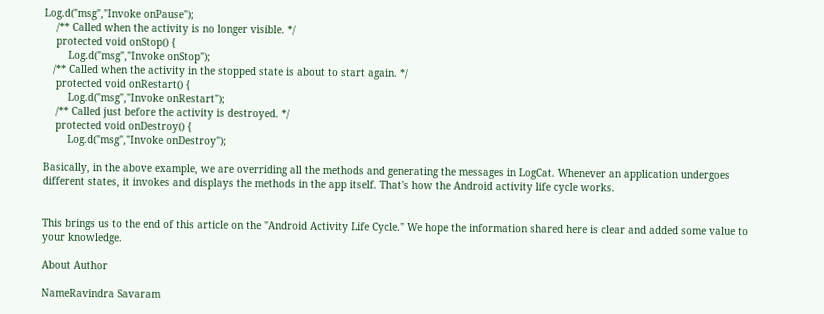Log.d("msg","Invoke onPause");
    /** Called when the activity is no longer visible. */
    protected void onStop() {
        Log.d("msg","Invoke onStop");
   /** Called when the activity in the stopped state is about to start again. */
    protected void onRestart() {
        Log.d("msg","Invoke onRestart");
    /** Called just before the activity is destroyed. */
    protected void onDestroy() {
        Log.d("msg","Invoke onDestroy");

Basically, in the above example, we are overriding all the methods and generating the messages in LogCat. Whenever an application undergoes different states, it invokes and displays the methods in the app itself. That's how the Android activity life cycle works.


This brings us to the end of this article on the "Android Activity Life Cycle." We hope the information shared here is clear and added some value to your knowledge.

About Author

NameRavindra Savaram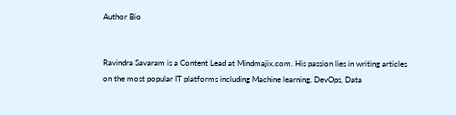Author Bio


Ravindra Savaram is a Content Lead at Mindmajix.com. His passion lies in writing articles on the most popular IT platforms including Machine learning, DevOps, Data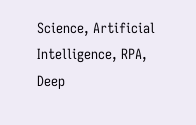Science, Artificial Intelligence, RPA, Deep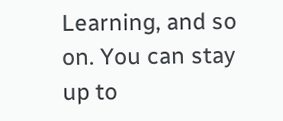Learning, and so on. You can stay up to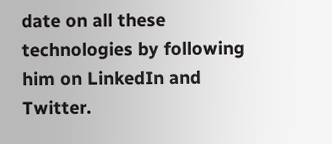date on all these technologies by following him on LinkedIn and Twitter.